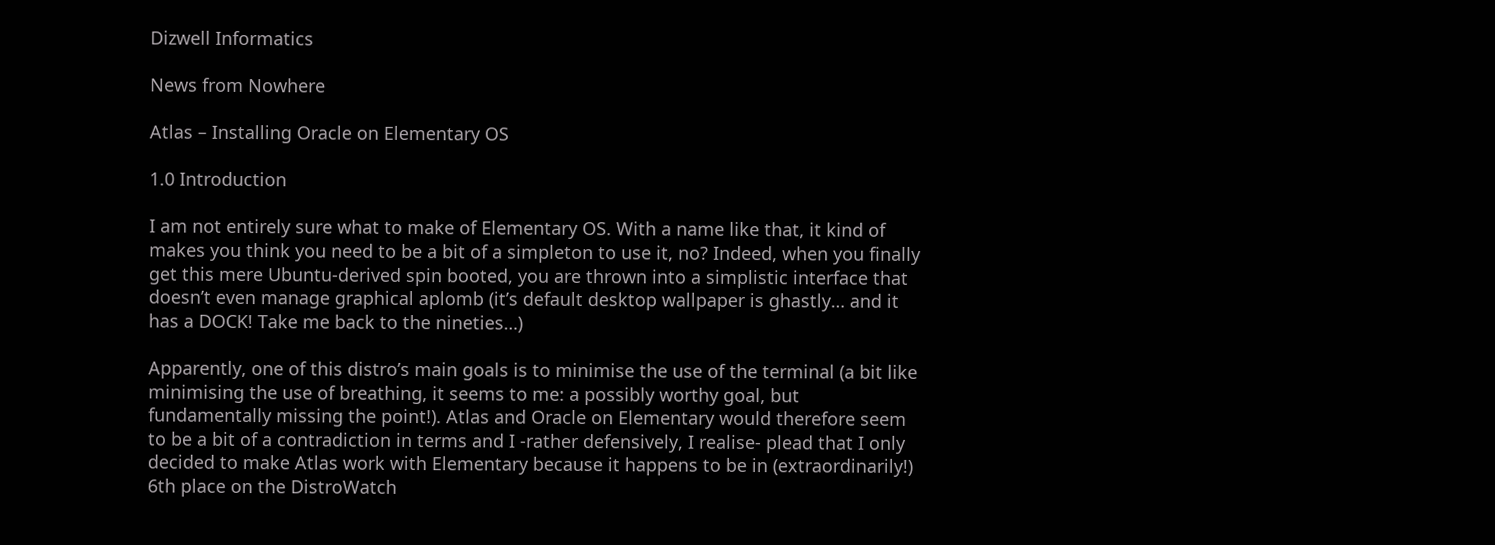Dizwell Informatics

News from Nowhere

Atlas – Installing Oracle on Elementary OS

1.0 Introduction

I am not entirely sure what to make of Elementary OS. With a name like that, it kind of makes you think you need to be a bit of a simpleton to use it, no? Indeed, when you finally get this mere Ubuntu-derived spin booted, you are thrown into a simplistic interface that doesn’t even manage graphical aplomb (it’s default desktop wallpaper is ghastly… and it has a DOCK! Take me back to the nineties…)

Apparently, one of this distro’s main goals is to minimise the use of the terminal (a bit like minimising the use of breathing, it seems to me: a possibly worthy goal, but fundamentally missing the point!). Atlas and Oracle on Elementary would therefore seem to be a bit of a contradiction in terms and I -rather defensively, I realise- plead that I only decided to make Atlas work with Elementary because it happens to be in (extraordinarily!) 6th place on the DistroWatch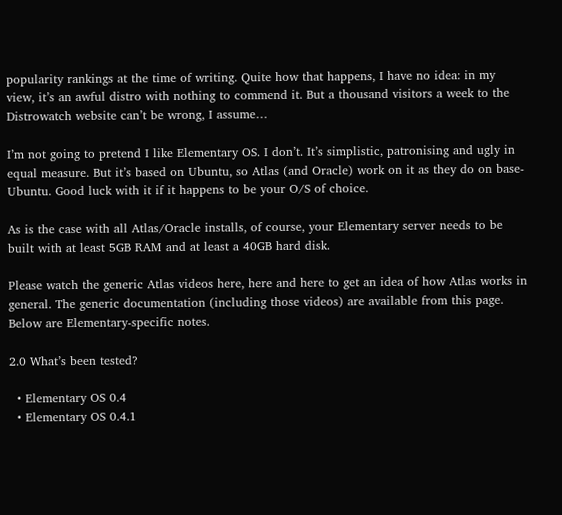popularity rankings at the time of writing. Quite how that happens, I have no idea: in my view, it’s an awful distro with nothing to commend it. But a thousand visitors a week to the Distrowatch website can’t be wrong, I assume…

I’m not going to pretend I like Elementary OS. I don’t. It’s simplistic, patronising and ugly in equal measure. But it’s based on Ubuntu, so Atlas (and Oracle) work on it as they do on base-Ubuntu. Good luck with it if it happens to be your O/S of choice.

As is the case with all Atlas/Oracle installs, of course, your Elementary server needs to be built with at least 5GB RAM and at least a 40GB hard disk.

Please watch the generic Atlas videos here, here and here to get an idea of how Atlas works in general. The generic documentation (including those videos) are available from this page. Below are Elementary-specific notes.

2.0 What’s been tested?

  • Elementary OS 0.4
  • Elementary OS 0.4.1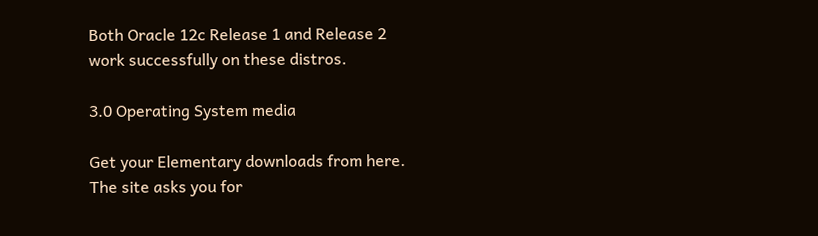Both Oracle 12c Release 1 and Release 2 work successfully on these distros.

3.0 Operating System media

Get your Elementary downloads from here. The site asks you for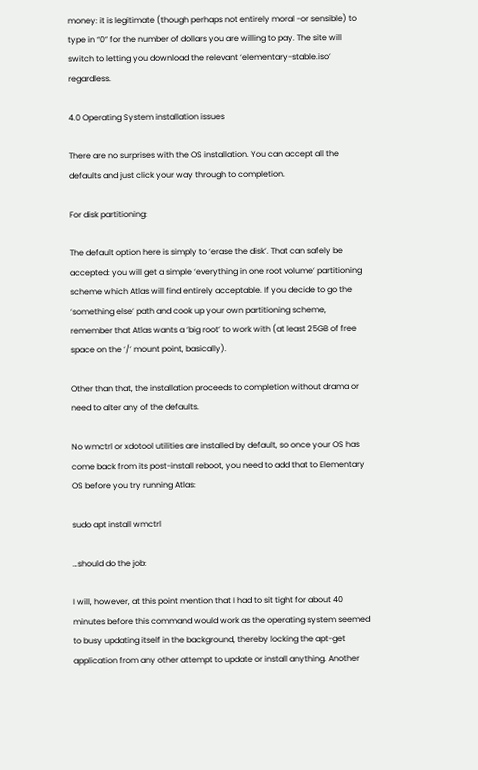money: it is legitimate (though perhaps not entirely moral -or sensible) to type in “0” for the number of dollars you are willing to pay. The site will switch to letting you download the relevant ‘elementary-stable.iso’ regardless.

4.0 Operating System installation issues

There are no surprises with the OS installation. You can accept all the defaults and just click your way through to completion.

For disk partitioning:

The default option here is simply to ‘erase the disk’. That can safely be accepted: you will get a simple ‘everything in one root volume’ partitioning scheme which Atlas will find entirely acceptable. If you decide to go the ‘something else’ path and cook up your own partitioning scheme, remember that Atlas wants a ‘big root’ to work with (at least 25GB of free space on the ‘/’ mount point, basically).

Other than that, the installation proceeds to completion without drama or need to alter any of the defaults.

No wmctrl or xdotool utilities are installed by default, so once your OS has come back from its post-install reboot, you need to add that to Elementary OS before you try running Atlas:

sudo apt install wmctrl

…should do the job:

I will, however, at this point mention that I had to sit tight for about 40 minutes before this command would work as the operating system seemed to busy updating itself in the background, thereby locking the apt-get application from any other attempt to update or install anything. Another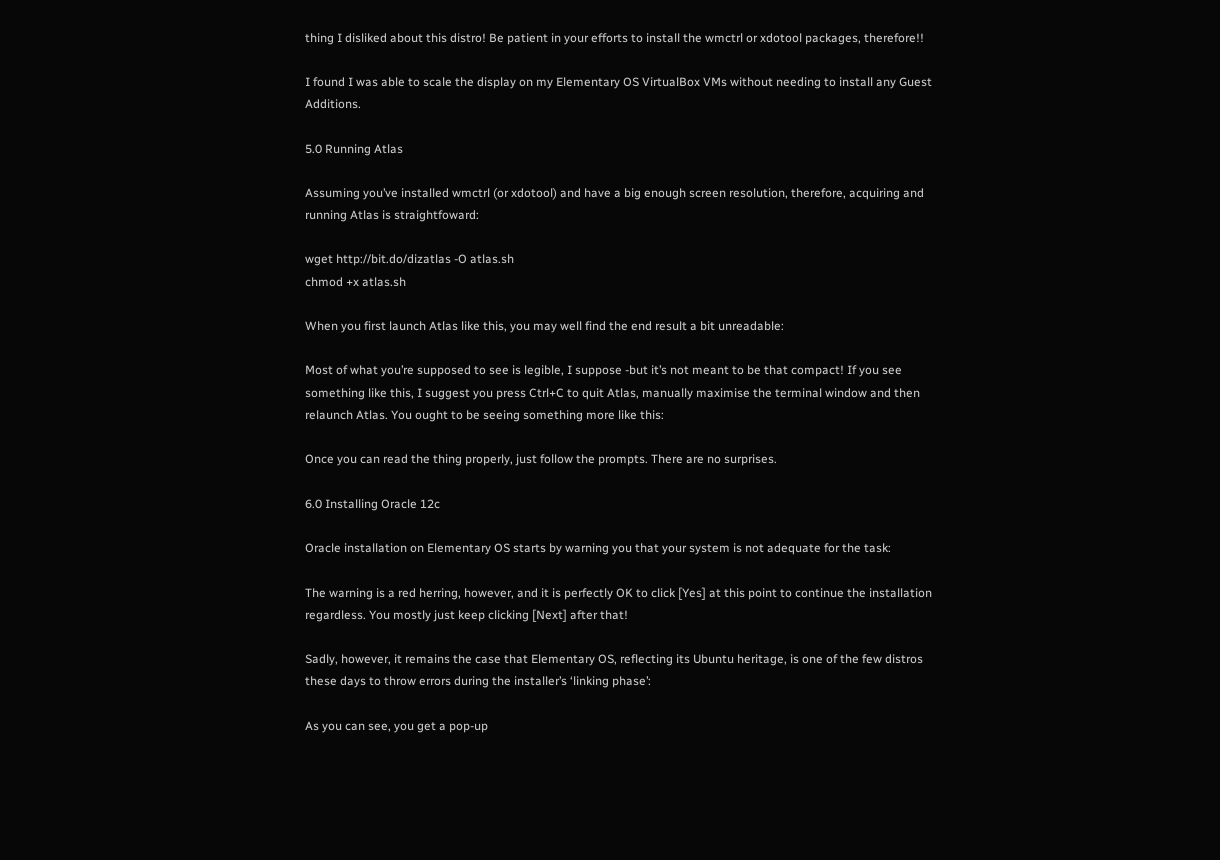thing I disliked about this distro! Be patient in your efforts to install the wmctrl or xdotool packages, therefore!!

I found I was able to scale the display on my Elementary OS VirtualBox VMs without needing to install any Guest Additions.

5.0 Running Atlas

Assuming you’ve installed wmctrl (or xdotool) and have a big enough screen resolution, therefore, acquiring and running Atlas is straightfoward:

wget http://bit.do/dizatlas -O atlas.sh
chmod +x atlas.sh

When you first launch Atlas like this, you may well find the end result a bit unreadable:

Most of what you’re supposed to see is legible, I suppose -but it’s not meant to be that compact! If you see something like this, I suggest you press Ctrl+C to quit Atlas, manually maximise the terminal window and then relaunch Atlas. You ought to be seeing something more like this:

Once you can read the thing properly, just follow the prompts. There are no surprises.

6.0 Installing Oracle 12c

Oracle installation on Elementary OS starts by warning you that your system is not adequate for the task:

The warning is a red herring, however, and it is perfectly OK to click [Yes] at this point to continue the installation regardless. You mostly just keep clicking [Next] after that!

Sadly, however, it remains the case that Elementary OS, reflecting its Ubuntu heritage, is one of the few distros these days to throw errors during the installer’s ‘linking phase’:

As you can see, you get a pop-up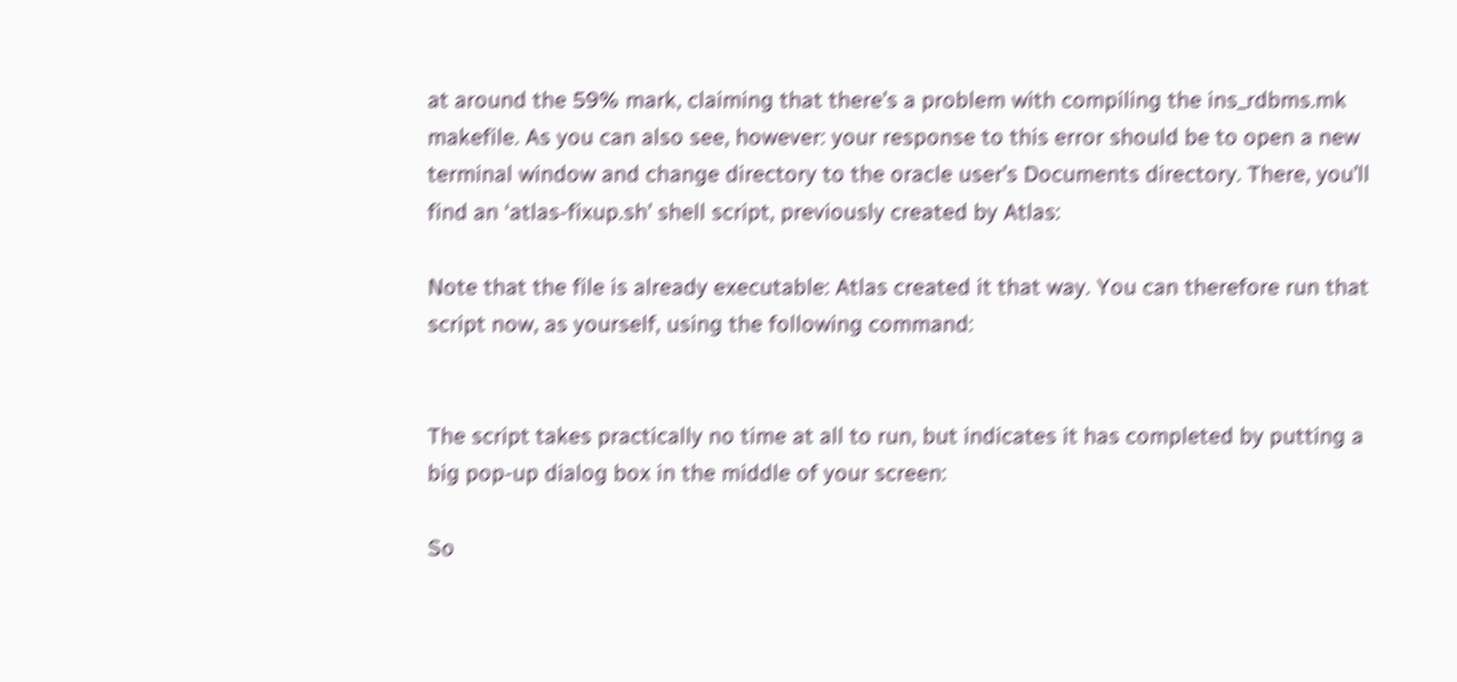at around the 59% mark, claiming that there’s a problem with compiling the ins_rdbms.mk makefile. As you can also see, however: your response to this error should be to open a new terminal window and change directory to the oracle user’s Documents directory. There, you’ll find an ‘atlas-fixup.sh’ shell script, previously created by Atlas:

Note that the file is already executable: Atlas created it that way. You can therefore run that script now, as yourself, using the following command:


The script takes practically no time at all to run, but indicates it has completed by putting a big pop-up dialog box in the middle of your screen:

So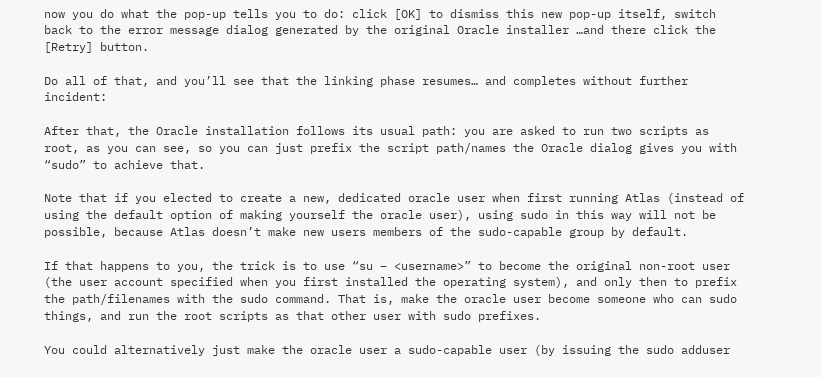now you do what the pop-up tells you to do: click [OK] to dismiss this new pop-up itself, switch back to the error message dialog generated by the original Oracle installer …and there click the [Retry] button.

Do all of that, and you’ll see that the linking phase resumes… and completes without further incident:

After that, the Oracle installation follows its usual path: you are asked to run two scripts as root, as you can see, so you can just prefix the script path/names the Oracle dialog gives you with “sudo” to achieve that.

Note that if you elected to create a new, dedicated oracle user when first running Atlas (instead of using the default option of making yourself the oracle user), using sudo in this way will not be possible, because Atlas doesn’t make new users members of the sudo-capable group by default.

If that happens to you, the trick is to use “su – <username>” to become the original non-root user (the user account specified when you first installed the operating system), and only then to prefix the path/filenames with the sudo command. That is, make the oracle user become someone who can sudo things, and run the root scripts as that other user with sudo prefixes.

You could alternatively just make the oracle user a sudo-capable user (by issuing the sudo adduser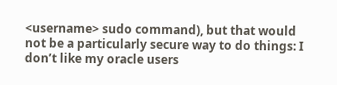<username> sudo command), but that would not be a particularly secure way to do things: I don’t like my oracle users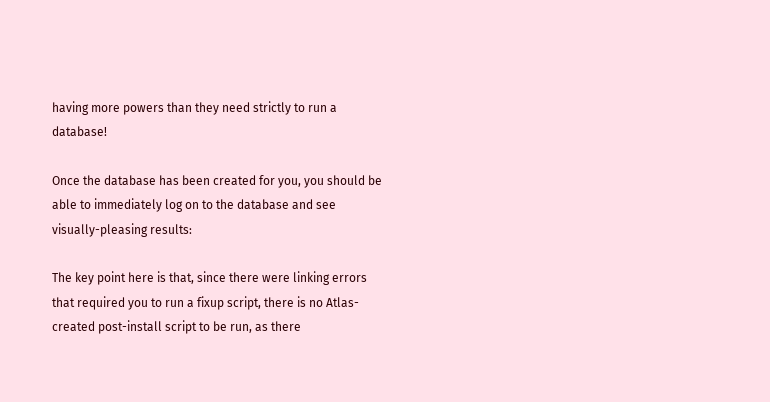having more powers than they need strictly to run a database!

Once the database has been created for you, you should be able to immediately log on to the database and see visually-pleasing results:

The key point here is that, since there were linking errors that required you to run a fixup script, there is no Atlas-created post-install script to be run, as there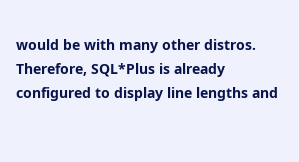would be with many other distros. Therefore, SQL*Plus is already configured to display line lengths and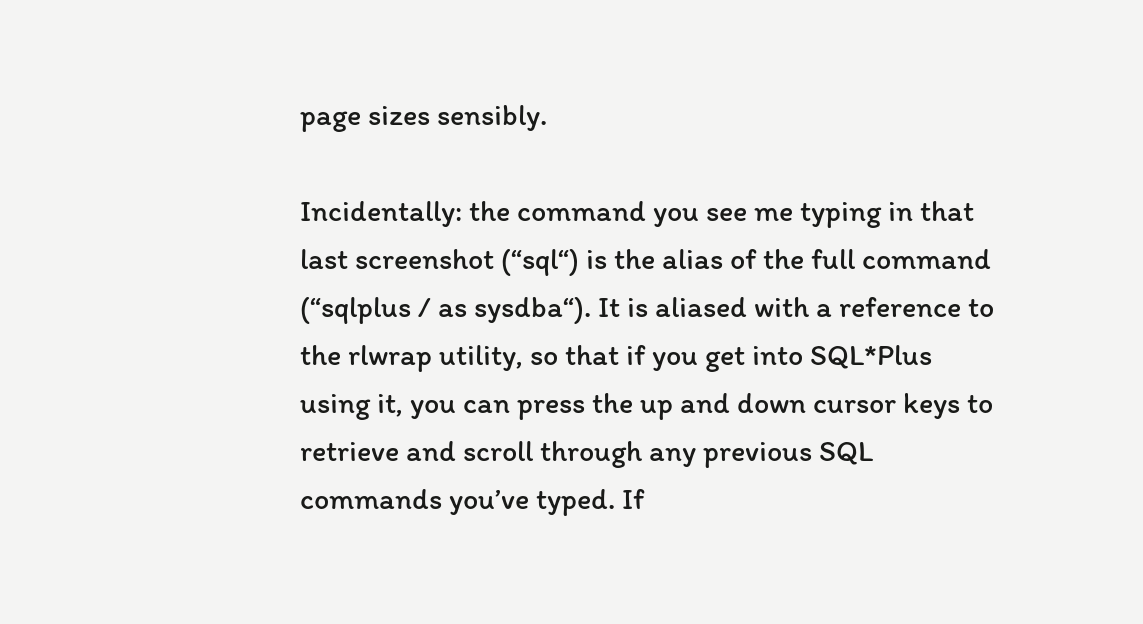page sizes sensibly.

Incidentally: the command you see me typing in that last screenshot (“sql“) is the alias of the full command (“sqlplus / as sysdba“). It is aliased with a reference to the rlwrap utility, so that if you get into SQL*Plus using it, you can press the up and down cursor keys to retrieve and scroll through any previous SQL commands you’ve typed. If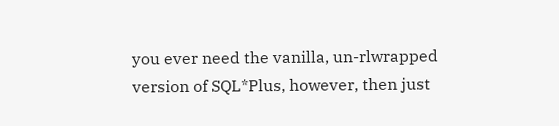you ever need the vanilla, un-rlwrapped version of SQL*Plus, however, then just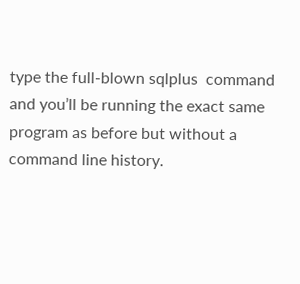type the full-blown sqlplus  command and you’ll be running the exact same program as before but without a command line history.